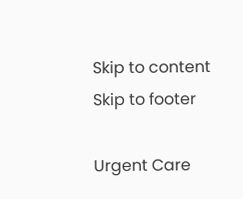Skip to content Skip to footer

Urgent Care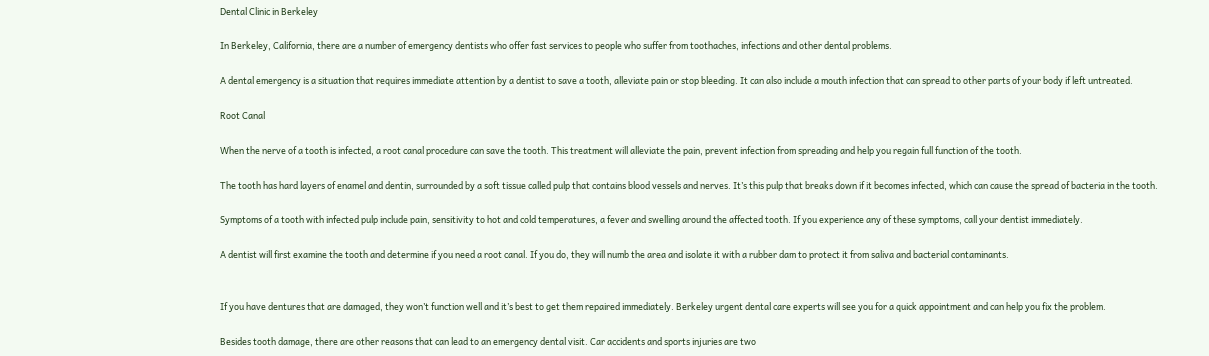Dental Clinic in Berkeley

In Berkeley, California, there are a number of emergency dentists who offer fast services to people who suffer from toothaches, infections and other dental problems.

A dental emergency is a situation that requires immediate attention by a dentist to save a tooth, alleviate pain or stop bleeding. It can also include a mouth infection that can spread to other parts of your body if left untreated.

Root Canal

When the nerve of a tooth is infected, a root canal procedure can save the tooth. This treatment will alleviate the pain, prevent infection from spreading and help you regain full function of the tooth.

The tooth has hard layers of enamel and dentin, surrounded by a soft tissue called pulp that contains blood vessels and nerves. It’s this pulp that breaks down if it becomes infected, which can cause the spread of bacteria in the tooth.

Symptoms of a tooth with infected pulp include pain, sensitivity to hot and cold temperatures, a fever and swelling around the affected tooth. If you experience any of these symptoms, call your dentist immediately.

A dentist will first examine the tooth and determine if you need a root canal. If you do, they will numb the area and isolate it with a rubber dam to protect it from saliva and bacterial contaminants.


If you have dentures that are damaged, they won’t function well and it’s best to get them repaired immediately. Berkeley urgent dental care experts will see you for a quick appointment and can help you fix the problem.

Besides tooth damage, there are other reasons that can lead to an emergency dental visit. Car accidents and sports injuries are two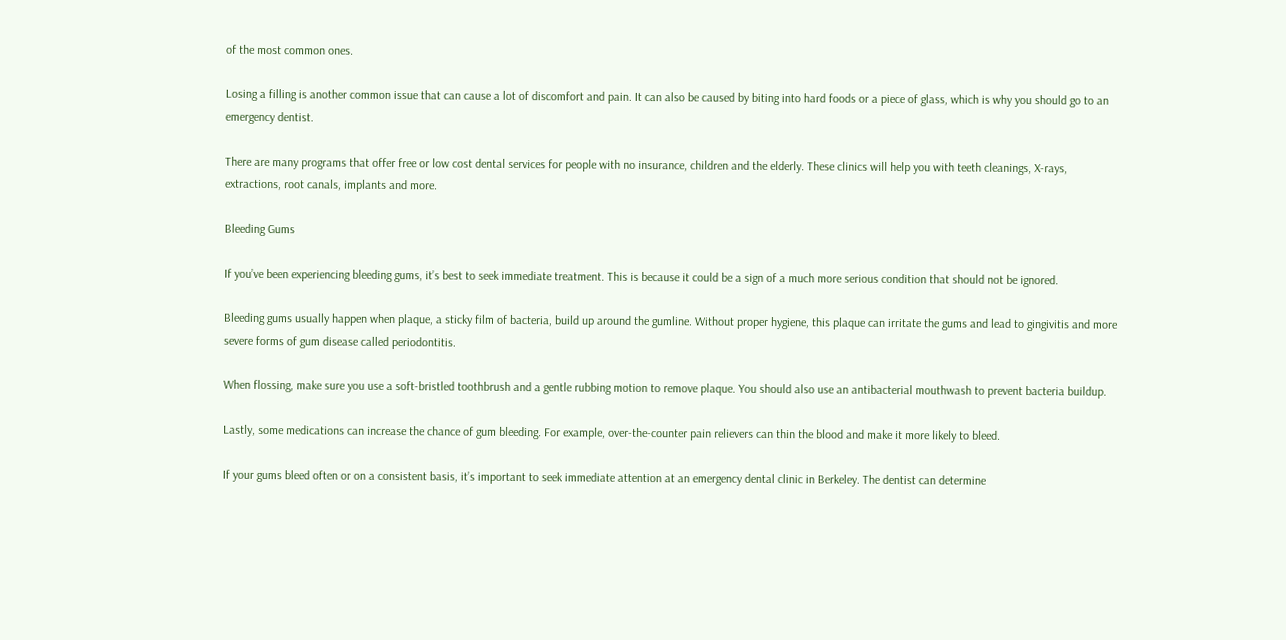of the most common ones.

Losing a filling is another common issue that can cause a lot of discomfort and pain. It can also be caused by biting into hard foods or a piece of glass, which is why you should go to an emergency dentist.

There are many programs that offer free or low cost dental services for people with no insurance, children and the elderly. These clinics will help you with teeth cleanings, X-rays, extractions, root canals, implants and more.

Bleeding Gums

If you’ve been experiencing bleeding gums, it’s best to seek immediate treatment. This is because it could be a sign of a much more serious condition that should not be ignored.

Bleeding gums usually happen when plaque, a sticky film of bacteria, build up around the gumline. Without proper hygiene, this plaque can irritate the gums and lead to gingivitis and more severe forms of gum disease called periodontitis.

When flossing, make sure you use a soft-bristled toothbrush and a gentle rubbing motion to remove plaque. You should also use an antibacterial mouthwash to prevent bacteria buildup.

Lastly, some medications can increase the chance of gum bleeding. For example, over-the-counter pain relievers can thin the blood and make it more likely to bleed.

If your gums bleed often or on a consistent basis, it’s important to seek immediate attention at an emergency dental clinic in Berkeley. The dentist can determine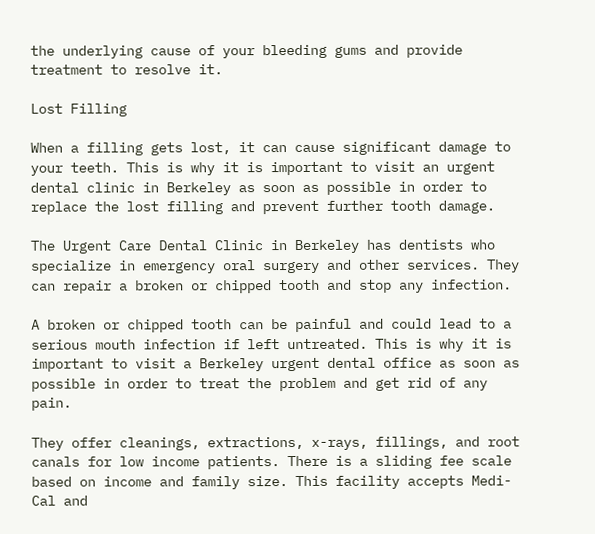the underlying cause of your bleeding gums and provide treatment to resolve it.

Lost Filling

When a filling gets lost, it can cause significant damage to your teeth. This is why it is important to visit an urgent dental clinic in Berkeley as soon as possible in order to replace the lost filling and prevent further tooth damage.

The Urgent Care Dental Clinic in Berkeley has dentists who specialize in emergency oral surgery and other services. They can repair a broken or chipped tooth and stop any infection.

A broken or chipped tooth can be painful and could lead to a serious mouth infection if left untreated. This is why it is important to visit a Berkeley urgent dental office as soon as possible in order to treat the problem and get rid of any pain.

They offer cleanings, extractions, x-rays, fillings, and root canals for low income patients. There is a sliding fee scale based on income and family size. This facility accepts Medi-Cal and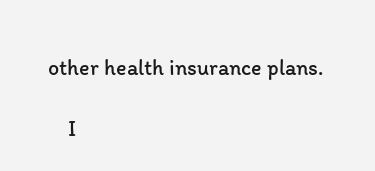other health insurance plans.

    I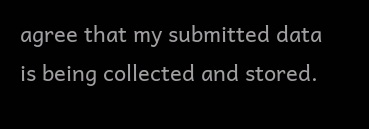agree that my submitted data is being collected and stored.